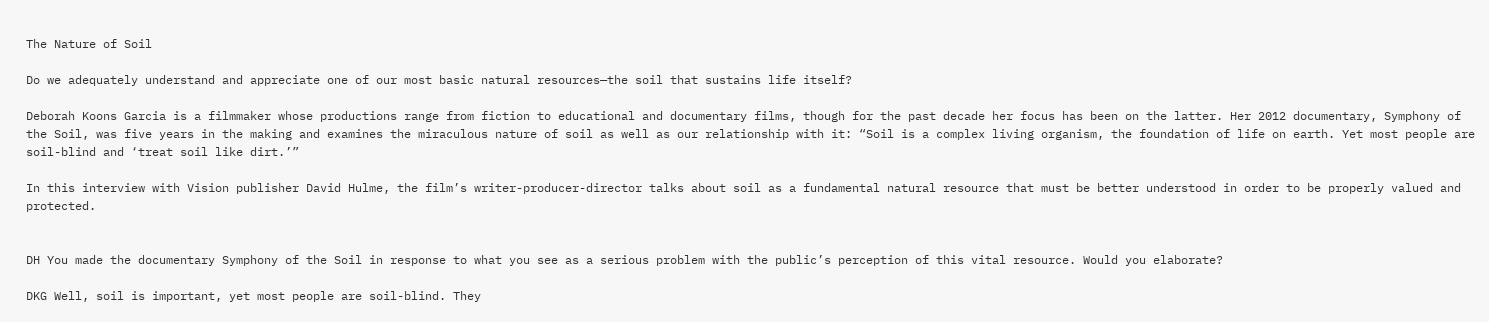The Nature of Soil

Do we adequately understand and appreciate one of our most basic natural resources—the soil that sustains life itself?

Deborah Koons Garcia is a filmmaker whose productions range from fiction to educational and documentary films, though for the past decade her focus has been on the latter. Her 2012 documentary, Symphony of the Soil, was five years in the making and examines the miraculous nature of soil as well as our relationship with it: “Soil is a complex living organism, the foundation of life on earth. Yet most people are soil-blind and ‘treat soil like dirt.’”

In this interview with Vision publisher David Hulme, the film’s writer-producer-director talks about soil as a fundamental natural resource that must be better understood in order to be properly valued and protected.


DH You made the documentary Symphony of the Soil in response to what you see as a serious problem with the public’s perception of this vital resource. Would you elaborate?

DKG Well, soil is important, yet most people are soil-blind. They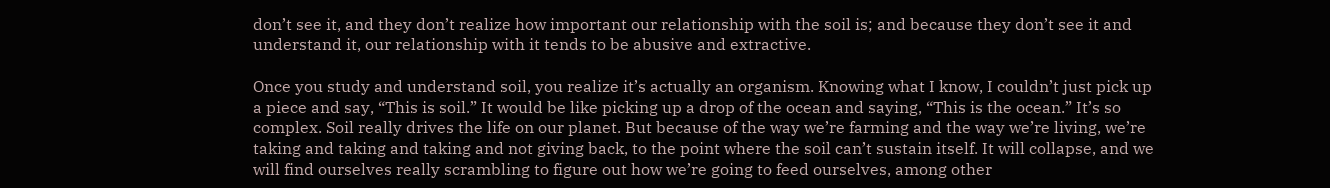don’t see it, and they don’t realize how important our relationship with the soil is; and because they don’t see it and understand it, our relationship with it tends to be abusive and extractive.

Once you study and understand soil, you realize it’s actually an organism. Knowing what I know, I couldn’t just pick up a piece and say, “This is soil.” It would be like picking up a drop of the ocean and saying, “This is the ocean.” It’s so complex. Soil really drives the life on our planet. But because of the way we’re farming and the way we’re living, we’re taking and taking and taking and not giving back, to the point where the soil can’t sustain itself. It will collapse, and we will find ourselves really scrambling to figure out how we’re going to feed ourselves, among other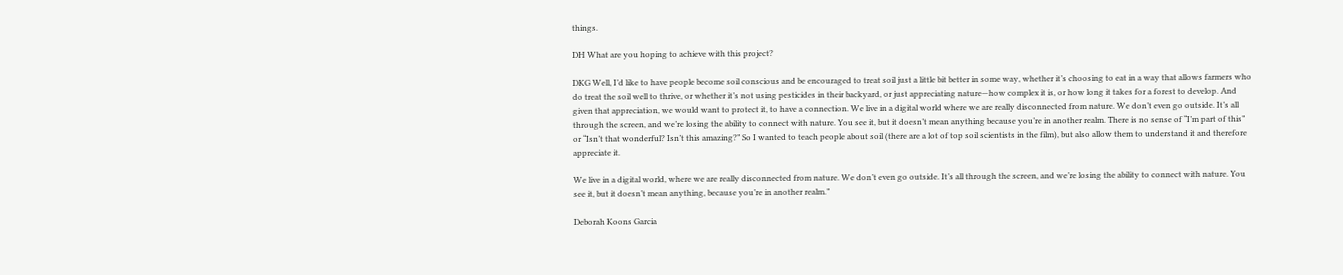things.

DH What are you hoping to achieve with this project?

DKG Well, I’d like to have people become soil conscious and be encouraged to treat soil just a little bit better in some way, whether it’s choosing to eat in a way that allows farmers who do treat the soil well to thrive, or whether it’s not using pesticides in their backyard, or just appreciating nature—how complex it is, or how long it takes for a forest to develop. And given that appreciation, we would want to protect it, to have a connection. We live in a digital world where we are really disconnected from nature. We don’t even go outside. It’s all through the screen, and we’re losing the ability to connect with nature. You see it, but it doesn’t mean anything because you’re in another realm. There is no sense of “I’m part of this” or “Isn’t that wonderful? Isn’t this amazing?” So I wanted to teach people about soil (there are a lot of top soil scientists in the film), but also allow them to understand it and therefore appreciate it.

We live in a digital world, where we are really disconnected from nature. We don’t even go outside. It’s all through the screen, and we’re losing the ability to connect with nature. You see it, but it doesn’t mean anything, because you’re in another realm.”

Deborah Koons Garcia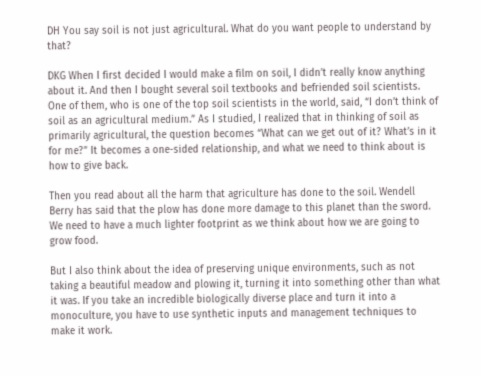DH You say soil is not just agricultural. What do you want people to understand by that?

DKG When I first decided I would make a film on soil, I didn’t really know anything about it. And then I bought several soil textbooks and befriended soil scientists. One of them, who is one of the top soil scientists in the world, said, “I don’t think of soil as an agricultural medium.” As I studied, I realized that in thinking of soil as primarily agricultural, the question becomes “What can we get out of it? What’s in it for me?” It becomes a one-sided relationship, and what we need to think about is how to give back.

Then you read about all the harm that agriculture has done to the soil. Wendell Berry has said that the plow has done more damage to this planet than the sword. We need to have a much lighter footprint as we think about how we are going to grow food.

But I also think about the idea of preserving unique environments, such as not taking a beautiful meadow and plowing it, turning it into something other than what it was. If you take an incredible biologically diverse place and turn it into a monoculture, you have to use synthetic inputs and management techniques to make it work.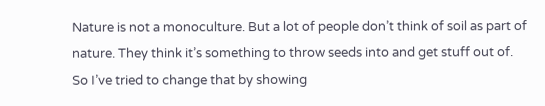Nature is not a monoculture. But a lot of people don’t think of soil as part of nature. They think it’s something to throw seeds into and get stuff out of. So I’ve tried to change that by showing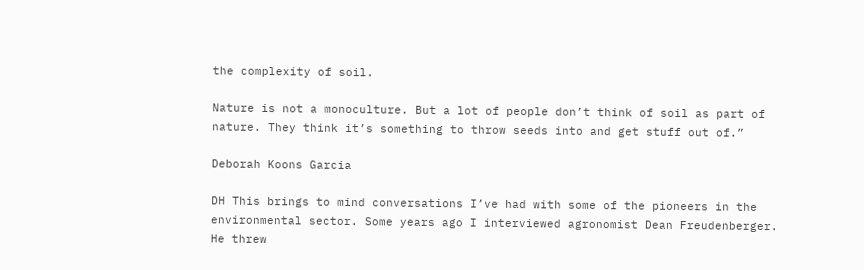the complexity of soil.

Nature is not a monoculture. But a lot of people don’t think of soil as part of nature. They think it’s something to throw seeds into and get stuff out of.”

Deborah Koons Garcia

DH This brings to mind conversations I’ve had with some of the pioneers in the environmental sector. Some years ago I interviewed agronomist Dean Freudenberger. He threw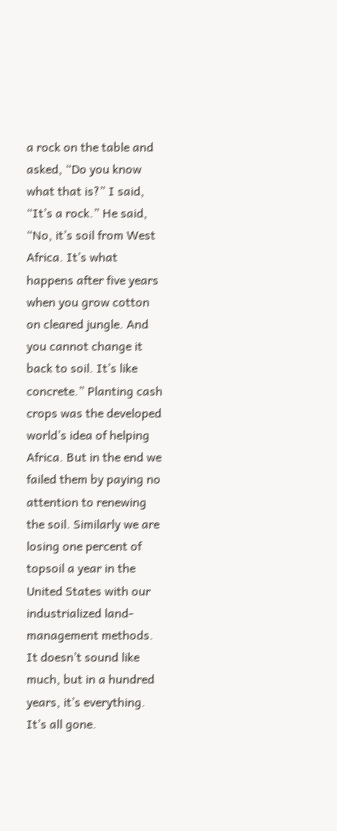a rock on the table and asked, “Do you know what that is?” I said, “It’s a rock.” He said, “No, it’s soil from West Africa. It’s what happens after five years when you grow cotton on cleared jungle. And you cannot change it back to soil. It’s like concrete.” Planting cash crops was the developed world’s idea of helping Africa. But in the end we failed them by paying no attention to renewing the soil. Similarly we are losing one percent of topsoil a year in the United States with our industrialized land-management methods. It doesn’t sound like much, but in a hundred years, it’s everything. It’s all gone.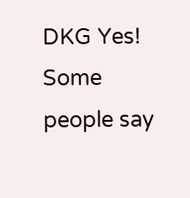DKG Yes! Some people say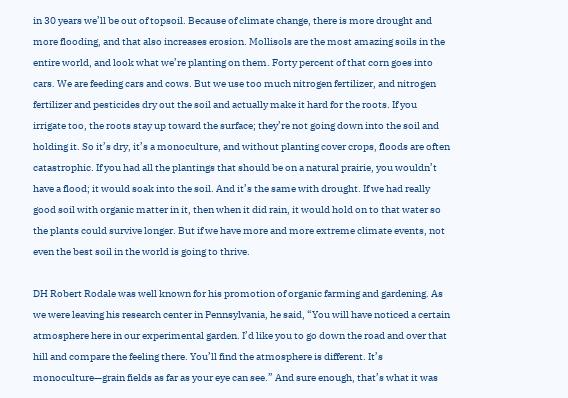in 30 years we’ll be out of topsoil. Because of climate change, there is more drought and more flooding, and that also increases erosion. Mollisols are the most amazing soils in the entire world, and look what we’re planting on them. Forty percent of that corn goes into cars. We are feeding cars and cows. But we use too much nitrogen fertilizer, and nitrogen fertilizer and pesticides dry out the soil and actually make it hard for the roots. If you irrigate too, the roots stay up toward the surface; they’re not going down into the soil and holding it. So it’s dry, it’s a monoculture, and without planting cover crops, floods are often catastrophic. If you had all the plantings that should be on a natural prairie, you wouldn’t have a flood; it would soak into the soil. And it’s the same with drought. If we had really good soil with organic matter in it, then when it did rain, it would hold on to that water so the plants could survive longer. But if we have more and more extreme climate events, not even the best soil in the world is going to thrive.

DH Robert Rodale was well known for his promotion of organic farming and gardening. As we were leaving his research center in Pennsylvania, he said, “You will have noticed a certain atmosphere here in our experimental garden. I’d like you to go down the road and over that hill and compare the feeling there. You’ll find the atmosphere is different. It’s monoculture—grain fields as far as your eye can see.” And sure enough, that’s what it was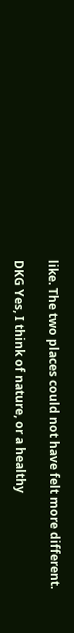like. The two places could not have felt more different.

DKG Yes, I think of nature, or a healthy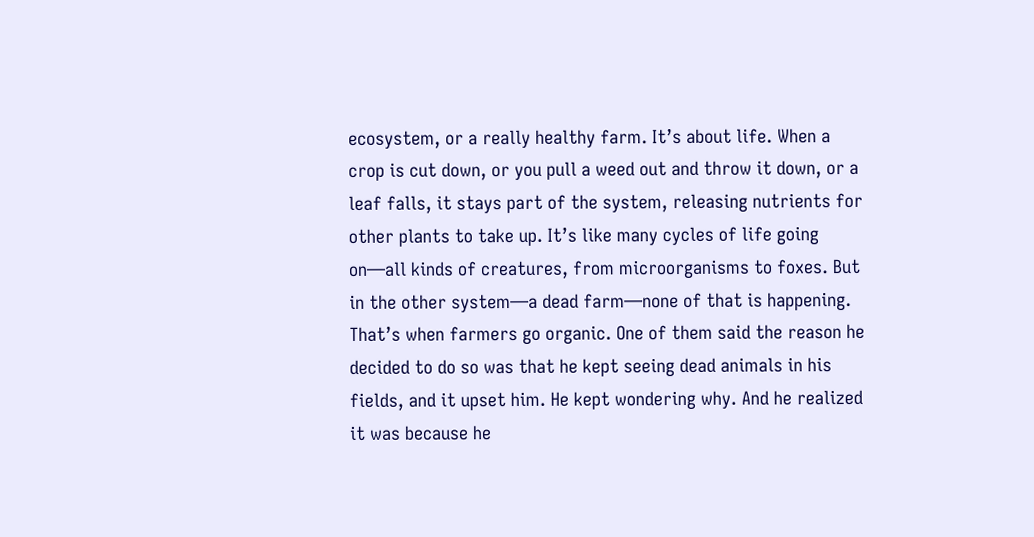ecosystem, or a really healthy farm. It’s about life. When a crop is cut down, or you pull a weed out and throw it down, or a leaf falls, it stays part of the system, releasing nutrients for other plants to take up. It’s like many cycles of life going on—all kinds of creatures, from microorganisms to foxes. But in the other system—a dead farm—none of that is happening. That’s when farmers go organic. One of them said the reason he decided to do so was that he kept seeing dead animals in his fields, and it upset him. He kept wondering why. And he realized it was because he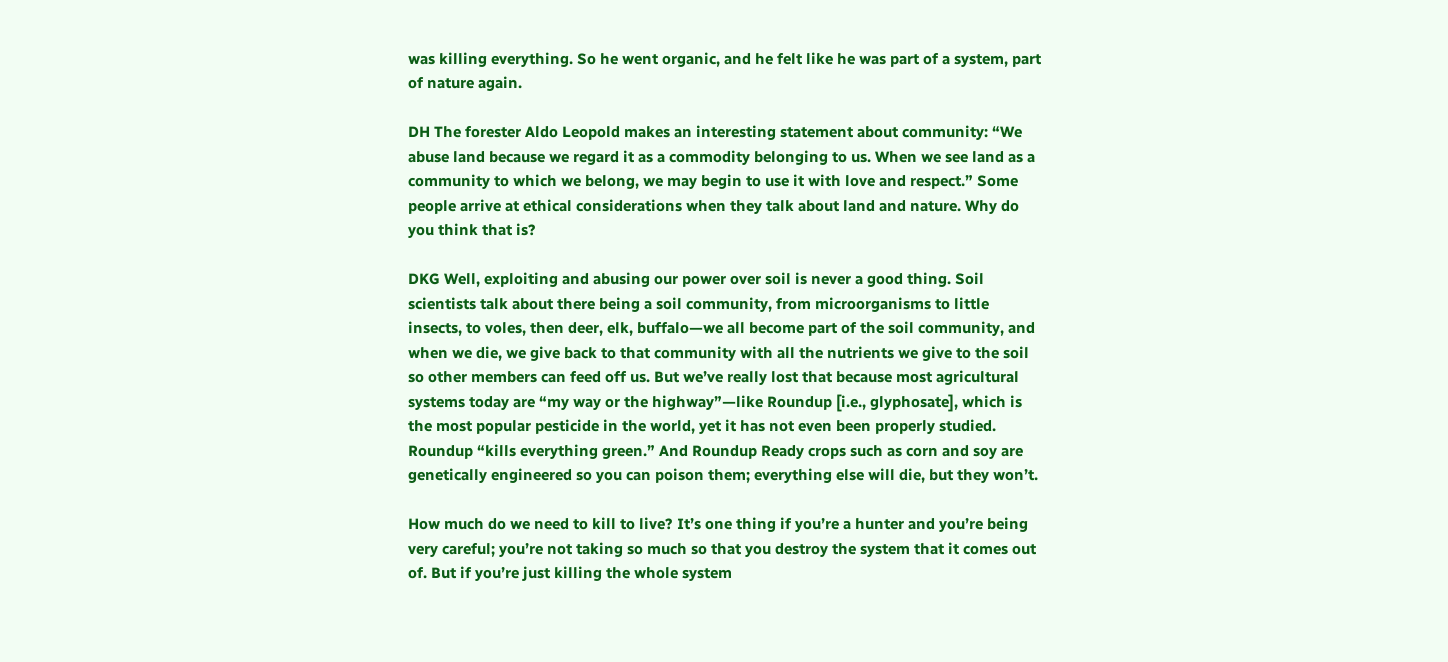was killing everything. So he went organic, and he felt like he was part of a system, part of nature again.

DH The forester Aldo Leopold makes an interesting statement about community: “We abuse land because we regard it as a commodity belonging to us. When we see land as a community to which we belong, we may begin to use it with love and respect.” Some people arrive at ethical considerations when they talk about land and nature. Why do you think that is?

DKG Well, exploiting and abusing our power over soil is never a good thing. Soil scientists talk about there being a soil community, from microorganisms to little insects, to voles, then deer, elk, buffalo—we all become part of the soil community, and when we die, we give back to that community with all the nutrients we give to the soil so other members can feed off us. But we’ve really lost that because most agricultural systems today are “my way or the highway”—like Roundup [i.e., glyphosate], which is the most popular pesticide in the world, yet it has not even been properly studied. Roundup “kills everything green.” And Roundup Ready crops such as corn and soy are genetically engineered so you can poison them; everything else will die, but they won’t.

How much do we need to kill to live? It’s one thing if you’re a hunter and you’re being very careful; you’re not taking so much so that you destroy the system that it comes out of. But if you’re just killing the whole system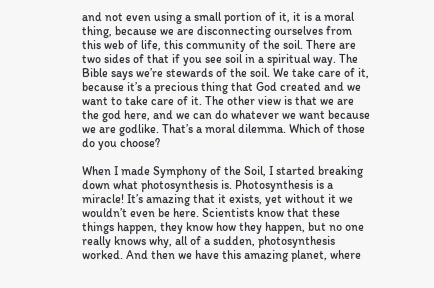and not even using a small portion of it, it is a moral thing, because we are disconnecting ourselves from this web of life, this community of the soil. There are two sides of that if you see soil in a spiritual way. The Bible says we’re stewards of the soil. We take care of it, because it’s a precious thing that God created and we want to take care of it. The other view is that we are the god here, and we can do whatever we want because we are godlike. That’s a moral dilemma. Which of those do you choose?

When I made Symphony of the Soil, I started breaking down what photosynthesis is. Photosynthesis is a miracle! It’s amazing that it exists, yet without it we wouldn’t even be here. Scientists know that these things happen, they know how they happen, but no one really knows why, all of a sudden, photosynthesis worked. And then we have this amazing planet, where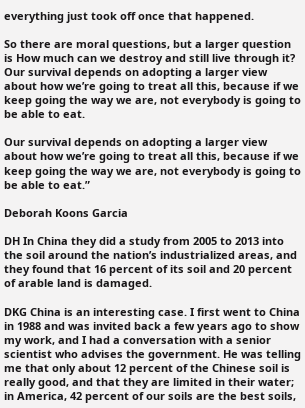everything just took off once that happened.

So there are moral questions, but a larger question is How much can we destroy and still live through it? Our survival depends on adopting a larger view about how we’re going to treat all this, because if we keep going the way we are, not everybody is going to be able to eat.

Our survival depends on adopting a larger view about how we’re going to treat all this, because if we keep going the way we are, not everybody is going to be able to eat.”

Deborah Koons Garcia

DH In China they did a study from 2005 to 2013 into the soil around the nation’s industrialized areas, and they found that 16 percent of its soil and 20 percent of arable land is damaged.

DKG China is an interesting case. I first went to China in 1988 and was invited back a few years ago to show my work, and I had a conversation with a senior scientist who advises the government. He was telling me that only about 12 percent of the Chinese soil is really good, and that they are limited in their water; in America, 42 percent of our soils are the best soils,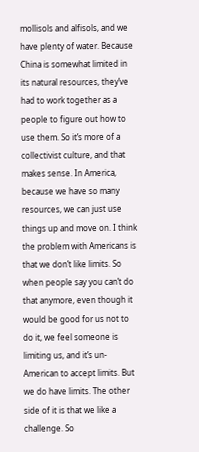mollisols and alfisols, and we have plenty of water. Because China is somewhat limited in its natural resources, they’ve had to work together as a people to figure out how to use them. So it’s more of a collectivist culture, and that makes sense. In America, because we have so many resources, we can just use things up and move on. I think the problem with Americans is that we don’t like limits. So when people say you can’t do that anymore, even though it would be good for us not to do it, we feel someone is limiting us, and it’s un-American to accept limits. But we do have limits. The other side of it is that we like a challenge. So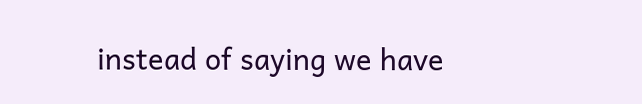instead of saying we have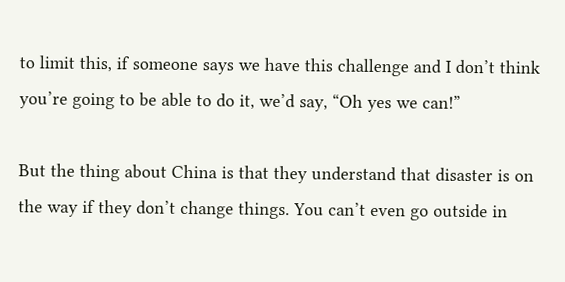to limit this, if someone says we have this challenge and I don’t think you’re going to be able to do it, we’d say, “Oh yes we can!”

But the thing about China is that they understand that disaster is on the way if they don’t change things. You can’t even go outside in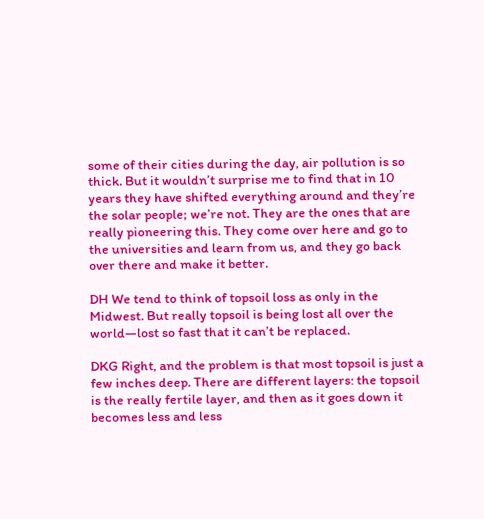some of their cities during the day, air pollution is so thick. But it wouldn’t surprise me to find that in 10 years they have shifted everything around and they’re the solar people; we’re not. They are the ones that are really pioneering this. They come over here and go to the universities and learn from us, and they go back over there and make it better.

DH We tend to think of topsoil loss as only in the Midwest. But really topsoil is being lost all over the world—lost so fast that it can’t be replaced.

DKG Right, and the problem is that most topsoil is just a few inches deep. There are different layers: the topsoil is the really fertile layer, and then as it goes down it becomes less and less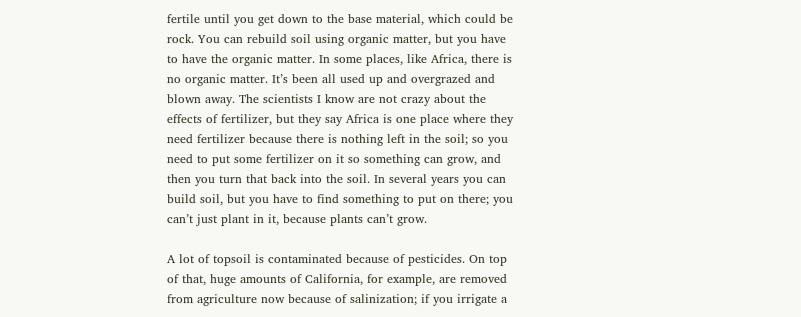fertile until you get down to the base material, which could be rock. You can rebuild soil using organic matter, but you have to have the organic matter. In some places, like Africa, there is no organic matter. It’s been all used up and overgrazed and blown away. The scientists I know are not crazy about the effects of fertilizer, but they say Africa is one place where they need fertilizer because there is nothing left in the soil; so you need to put some fertilizer on it so something can grow, and then you turn that back into the soil. In several years you can build soil, but you have to find something to put on there; you can’t just plant in it, because plants can’t grow.

A lot of topsoil is contaminated because of pesticides. On top of that, huge amounts of California, for example, are removed from agriculture now because of salinization; if you irrigate a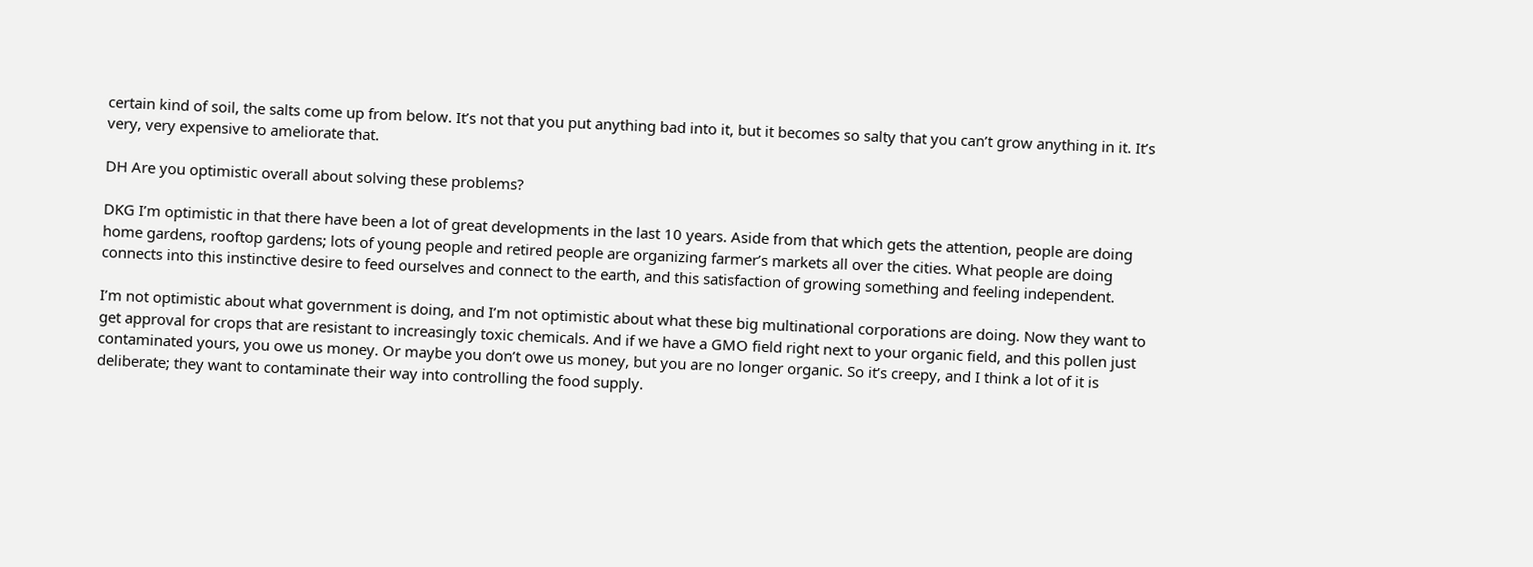certain kind of soil, the salts come up from below. It’s not that you put anything bad into it, but it becomes so salty that you can’t grow anything in it. It’s very, very expensive to ameliorate that.

DH Are you optimistic overall about solving these problems?

DKG I’m optimistic in that there have been a lot of great developments in the last 10 years. Aside from that which gets the attention, people are doing home gardens, rooftop gardens; lots of young people and retired people are organizing farmer’s markets all over the cities. What people are doing connects into this instinctive desire to feed ourselves and connect to the earth, and this satisfaction of growing something and feeling independent.

I’m not optimistic about what government is doing, and I’m not optimistic about what these big multinational corporations are doing. Now they want to get approval for crops that are resistant to increasingly toxic chemicals. And if we have a GMO field right next to your organic field, and this pollen just contaminated yours, you owe us money. Or maybe you don’t owe us money, but you are no longer organic. So it’s creepy, and I think a lot of it is deliberate; they want to contaminate their way into controlling the food supply.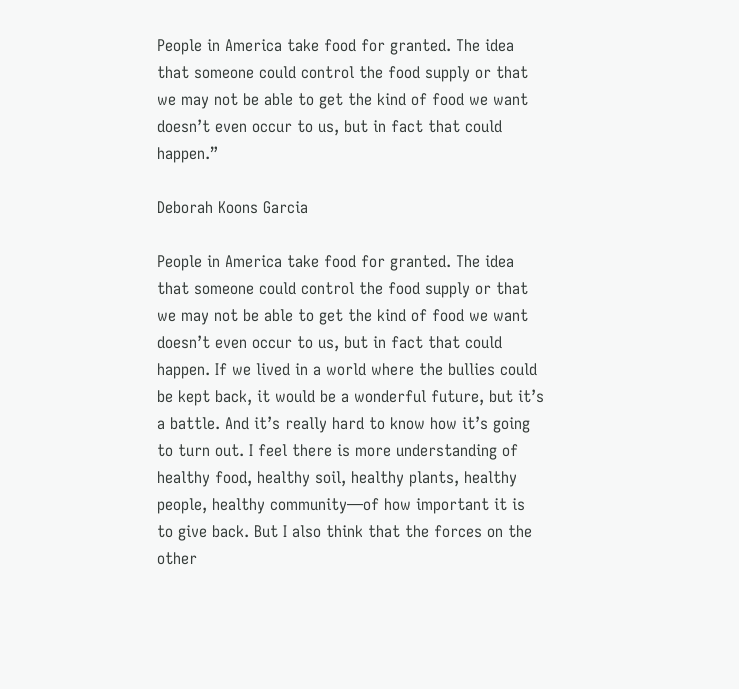People in America take food for granted. The idea that someone could control the food supply or that we may not be able to get the kind of food we want doesn’t even occur to us, but in fact that could happen.”

Deborah Koons Garcia

People in America take food for granted. The idea that someone could control the food supply or that we may not be able to get the kind of food we want doesn’t even occur to us, but in fact that could happen. If we lived in a world where the bullies could be kept back, it would be a wonderful future, but it’s a battle. And it’s really hard to know how it’s going to turn out. I feel there is more understanding of healthy food, healthy soil, healthy plants, healthy people, healthy community—of how important it is to give back. But I also think that the forces on the other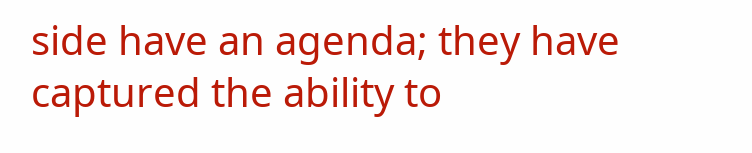side have an agenda; they have captured the ability to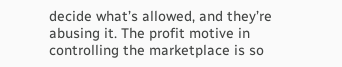decide what’s allowed, and they’re abusing it. The profit motive in controlling the marketplace is so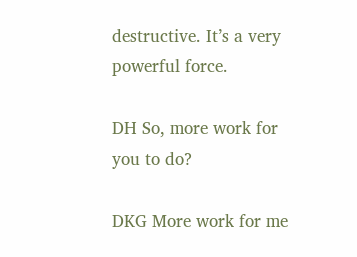destructive. It’s a very powerful force.

DH So, more work for you to do?

DKG More work for me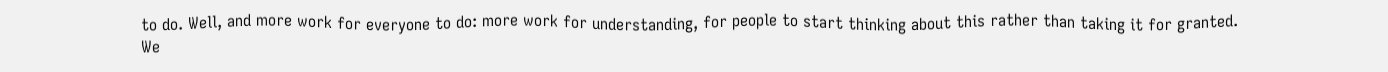to do. Well, and more work for everyone to do: more work for understanding, for people to start thinking about this rather than taking it for granted. We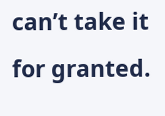can’t take it for granted.